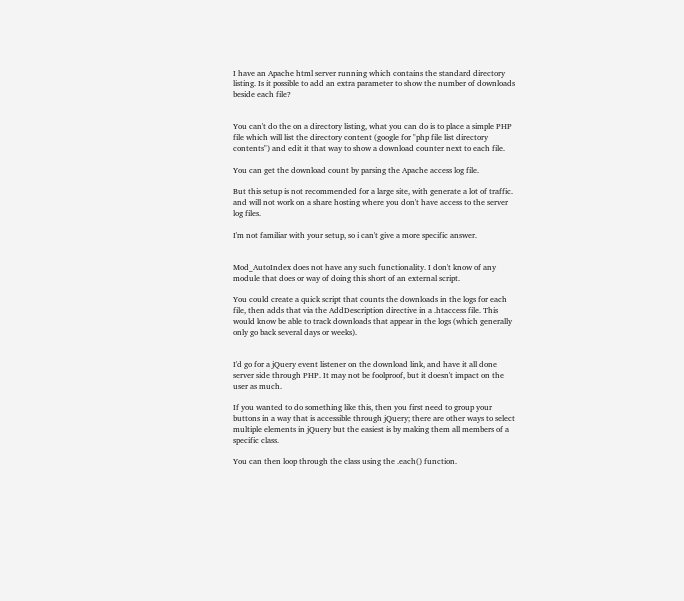I have an Apache html server running which contains the standard directory listing. Is it possible to add an extra parameter to show the number of downloads beside each file?


You can't do the on a directory listing, what you can do is to place a simple PHP file which will list the directory content (google for "php file list directory contents") and edit it that way to show a download counter next to each file.

You can get the download count by parsing the Apache access log file.

But this setup is not recommended for a large site, with generate a lot of traffic. and will not work on a share hosting where you don't have access to the server log files.

I'm not familiar with your setup, so i can't give a more specific answer.


Mod_AutoIndex does not have any such functionality. I don't know of any module that does or way of doing this short of an external script.

You could create a quick script that counts the downloads in the logs for each file, then adds that via the AddDescription directive in a .htaccess file. This would know be able to track downloads that appear in the logs (which generally only go back several days or weeks).


I'd go for a jQuery event listener on the download link, and have it all done server side through PHP. It may not be foolproof, but it doesn't impact on the user as much.

If you wanted to do something like this, then you first need to group your buttons in a way that is accessible through jQuery; there are other ways to select multiple elements in jQuery but the easiest is by making them all members of a specific class.

You can then loop through the class using the .each() function.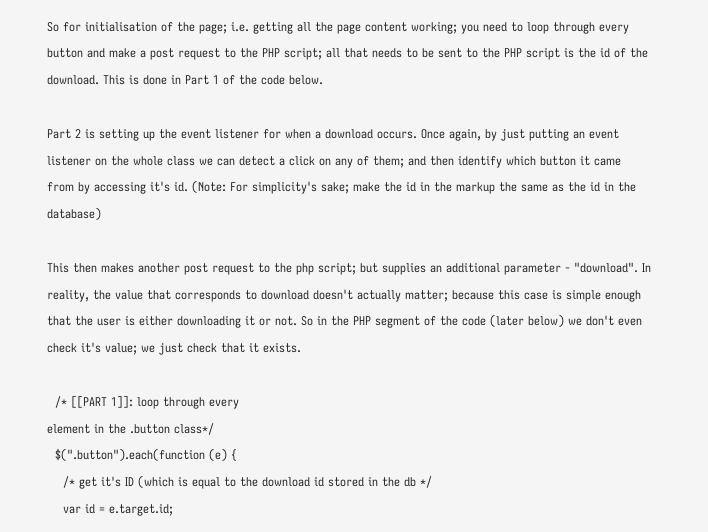So for initialisation of the page; i.e. getting all the page content working; you need to loop through every button and make a post request to the PHP script; all that needs to be sent to the PHP script is the id of the download. This is done in Part 1 of the code below.

Part 2 is setting up the event listener for when a download occurs. Once again, by just putting an event listener on the whole class we can detect a click on any of them; and then identify which button it came from by accessing it's id. (Note: For simplicity's sake; make the id in the markup the same as the id in the database)

This then makes another post request to the php script; but supplies an additional parameter - "download". In reality, the value that corresponds to download doesn't actually matter; because this case is simple enough that the user is either downloading it or not. So in the PHP segment of the code (later below) we don't even check it's value; we just check that it exists.

  /* [[PART 1]]: loop through every
element in the .button class*/
  $(".button").each(function (e) {
    /* get it's ID (which is equal to the download id stored in the db */
    var id = e.target.id;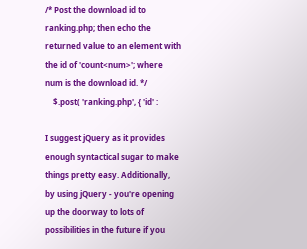/* Post the download id to ranking.php; then echo the returned value to an element with the id of 'count<num>'; where num is the download id. */
    $.post( 'ranking.php', { 'id' :

I suggest jQuery as it provides enough syntactical sugar to make things pretty easy. Additionally, by using jQuery - you're opening up the doorway to lots of possibilities in the future if you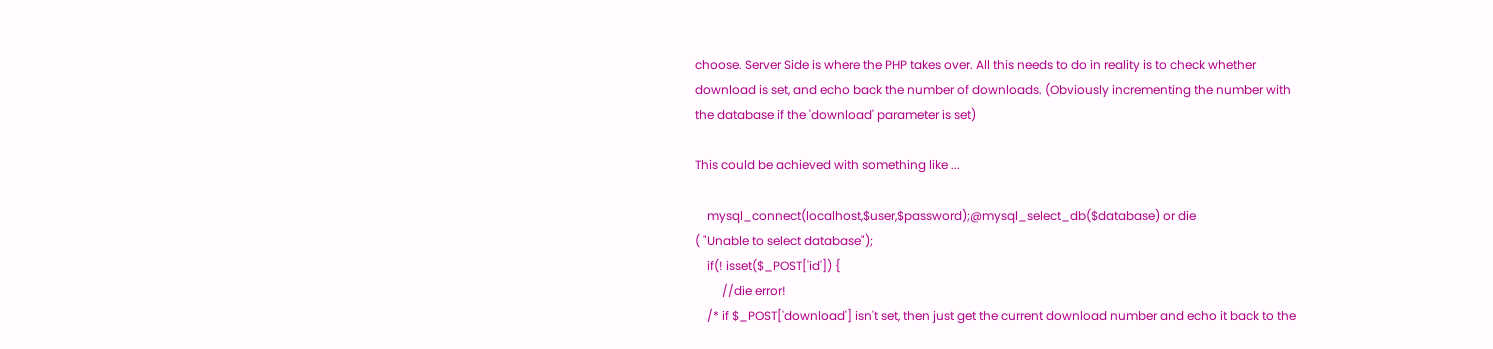choose. Server Side is where the PHP takes over. All this needs to do in reality is to check whether download is set, and echo back the number of downloads. (Obviously incrementing the number with the database if the 'download' parameter is set)

This could be achieved with something like ...

    mysql_connect(localhost,$user,$password);@mysql_select_db($database) or die
( "Unable to select database");
    if(! isset($_POST['id']) {
         //die error!
    /* if $_POST['download'] isn't set, then just get the current download number and echo it back to the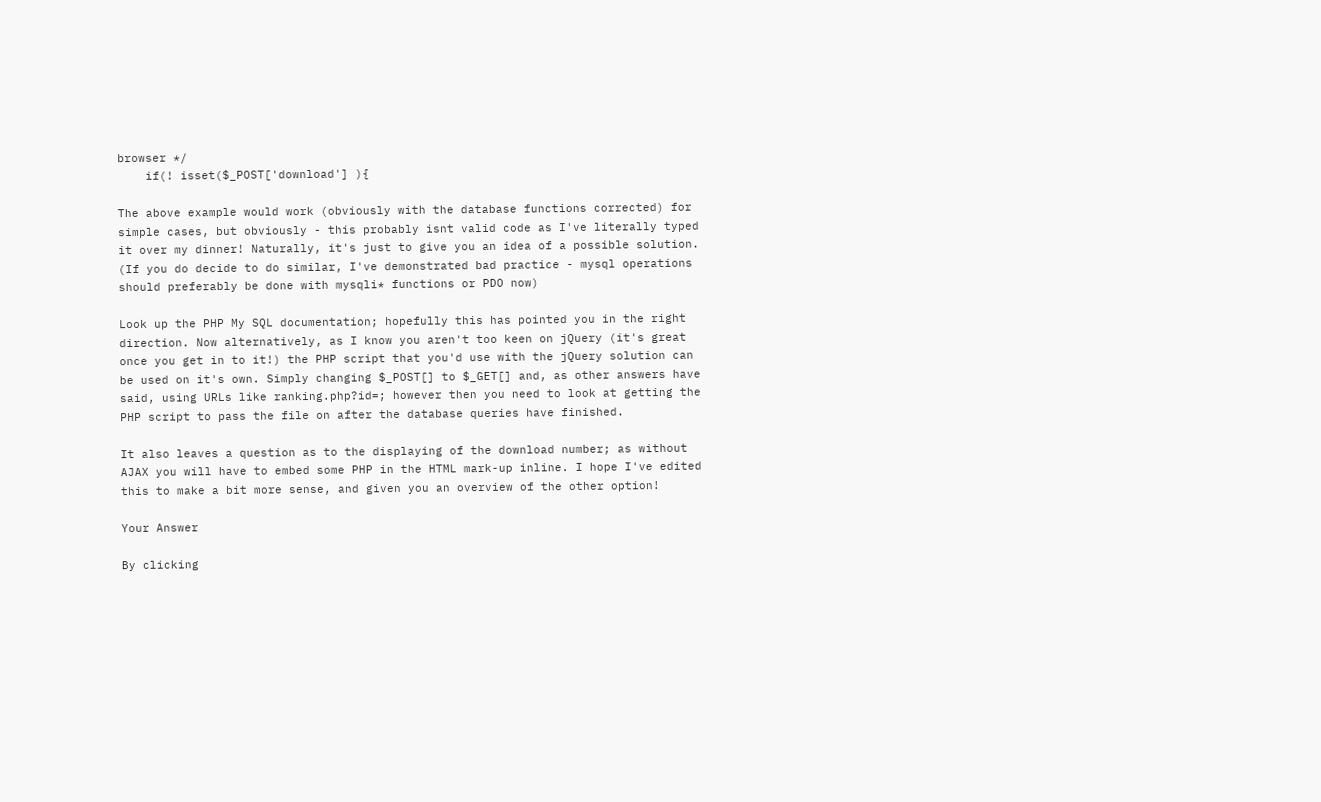browser */
    if(! isset($_POST['download'] ){

The above example would work (obviously with the database functions corrected) for simple cases, but obviously - this probably isnt valid code as I've literally typed it over my dinner! Naturally, it's just to give you an idea of a possible solution. (If you do decide to do similar, I've demonstrated bad practice - mysql operations should preferably be done with mysqli* functions or PDO now)

Look up the PHP My SQL documentation; hopefully this has pointed you in the right direction. Now alternatively, as I know you aren't too keen on jQuery (it's great once you get in to it!) the PHP script that you'd use with the jQuery solution can be used on it's own. Simply changing $_POST[] to $_GET[] and, as other answers have said, using URLs like ranking.php?id=; however then you need to look at getting the PHP script to pass the file on after the database queries have finished.

It also leaves a question as to the displaying of the download number; as without AJAX you will have to embed some PHP in the HTML mark-up inline. I hope I've edited this to make a bit more sense, and given you an overview of the other option!

Your Answer

By clicking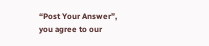“Post Your Answer”, you agree to our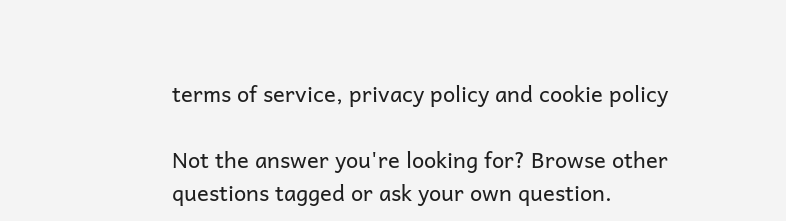terms of service, privacy policy and cookie policy

Not the answer you're looking for? Browse other questions tagged or ask your own question.